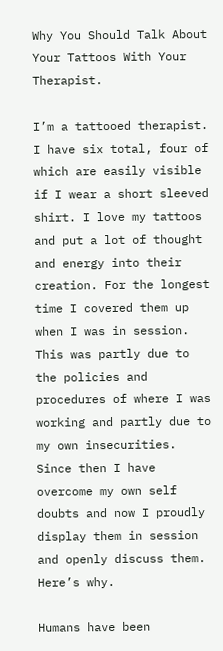Why You Should Talk About Your Tattoos With Your Therapist.

I’m a tattooed therapist. I have six total, four of which are easily visible if I wear a short sleeved shirt. I love my tattoos and put a lot of thought and energy into their creation. For the longest time I covered them up when I was in session. This was partly due to the policies and procedures of where I was working and partly due to my own insecurities. Since then I have overcome my own self doubts and now I proudly display them in session and openly discuss them. Here’s why.

Humans have been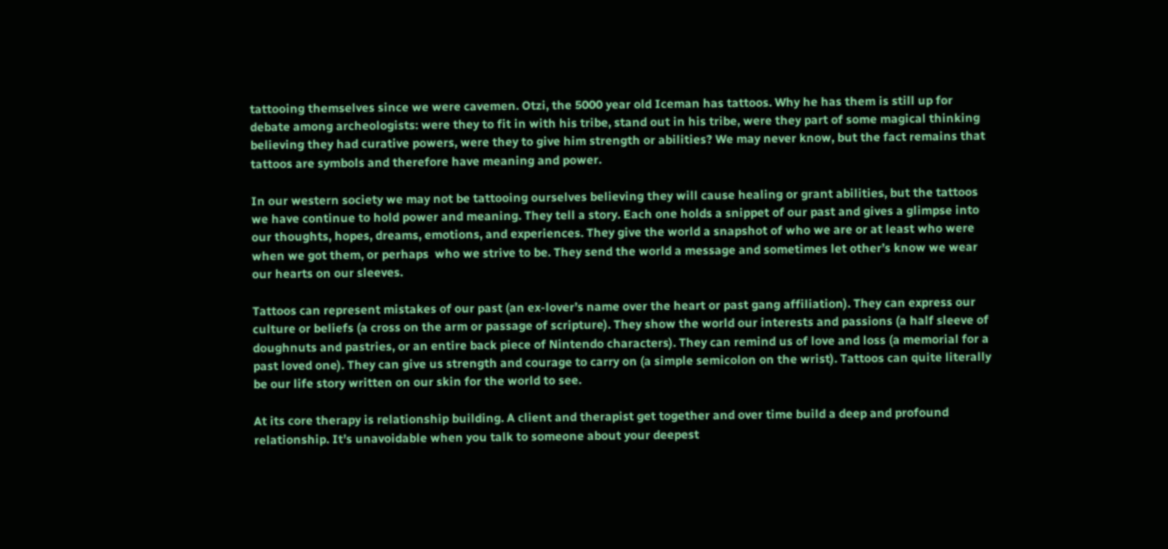tattooing themselves since we were cavemen. Otzi, the 5000 year old Iceman has tattoos. Why he has them is still up for debate among archeologists: were they to fit in with his tribe, stand out in his tribe, were they part of some magical thinking believing they had curative powers, were they to give him strength or abilities? We may never know, but the fact remains that tattoos are symbols and therefore have meaning and power.

In our western society we may not be tattooing ourselves believing they will cause healing or grant abilities, but the tattoos we have continue to hold power and meaning. They tell a story. Each one holds a snippet of our past and gives a glimpse into our thoughts, hopes, dreams, emotions, and experiences. They give the world a snapshot of who we are or at least who were when we got them, or perhaps  who we strive to be. They send the world a message and sometimes let other’s know we wear our hearts on our sleeves.

Tattoos can represent mistakes of our past (an ex-lover’s name over the heart or past gang affiliation). They can express our culture or beliefs (a cross on the arm or passage of scripture). They show the world our interests and passions (a half sleeve of doughnuts and pastries, or an entire back piece of Nintendo characters). They can remind us of love and loss (a memorial for a past loved one). They can give us strength and courage to carry on (a simple semicolon on the wrist). Tattoos can quite literally be our life story written on our skin for the world to see.

At its core therapy is relationship building. A client and therapist get together and over time build a deep and profound relationship. It’s unavoidable when you talk to someone about your deepest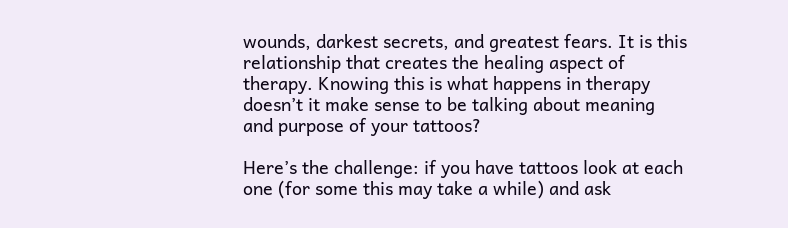wounds, darkest secrets, and greatest fears. It is this relationship that creates the healing aspect of therapy. Knowing this is what happens in therapy doesn’t it make sense to be talking about meaning and purpose of your tattoos?

Here’s the challenge: if you have tattoos look at each one (for some this may take a while) and ask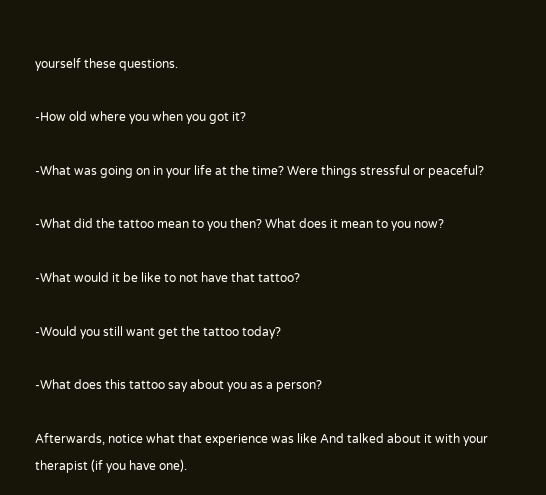yourself these questions.

-How old where you when you got it?

-What was going on in your life at the time? Were things stressful or peaceful?

-What did the tattoo mean to you then? What does it mean to you now?

-What would it be like to not have that tattoo?

-Would you still want get the tattoo today?

-What does this tattoo say about you as a person?

Afterwards, notice what that experience was like And talked about it with your therapist (if you have one).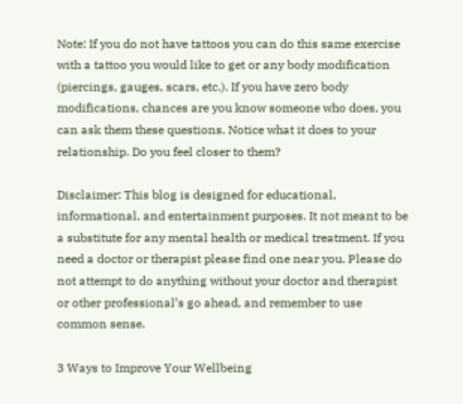Note: If you do not have tattoos you can do this same exercise with a tattoo you would like to get or any body modification (piercings, gauges, scars, etc.). If you have zero body modifications, chances are you know someone who does, you can ask them these questions. Notice what it does to your relationship. Do you feel closer to them?

Disclaimer: This blog is designed for educational, informational, and entertainment purposes. It not meant to be a substitute for any mental health or medical treatment. If you need a doctor or therapist please find one near you. Please do not attempt to do anything without your doctor and therapist or other professional’s go ahead, and remember to use common sense.

3 Ways to Improve Your Wellbeing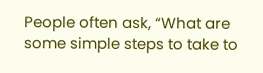People often ask, “What are some simple steps to take to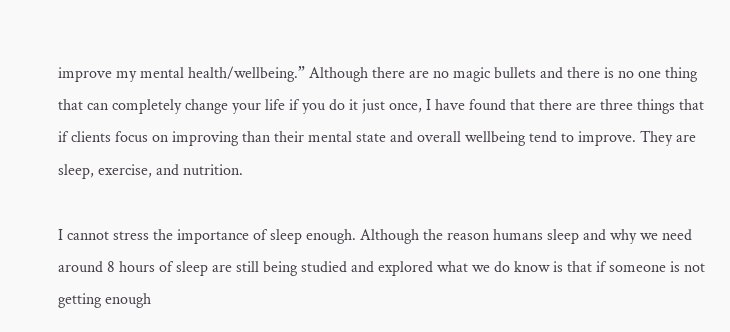improve my mental health/wellbeing.” Although there are no magic bullets and there is no one thing that can completely change your life if you do it just once, I have found that there are three things that if clients focus on improving than their mental state and overall wellbeing tend to improve. They are sleep, exercise, and nutrition.

I cannot stress the importance of sleep enough. Although the reason humans sleep and why we need around 8 hours of sleep are still being studied and explored what we do know is that if someone is not getting enough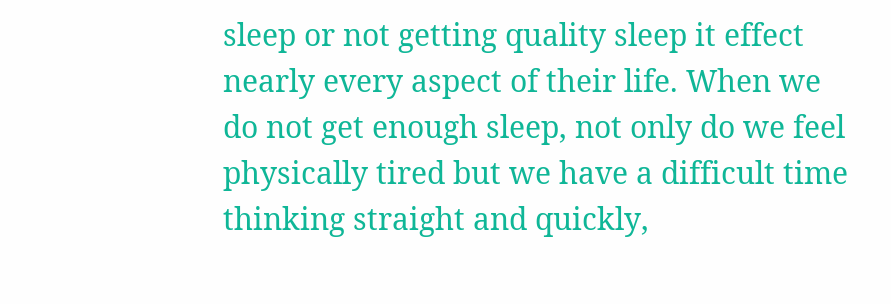sleep or not getting quality sleep it effect nearly every aspect of their life. When we do not get enough sleep, not only do we feel physically tired but we have a difficult time thinking straight and quickly,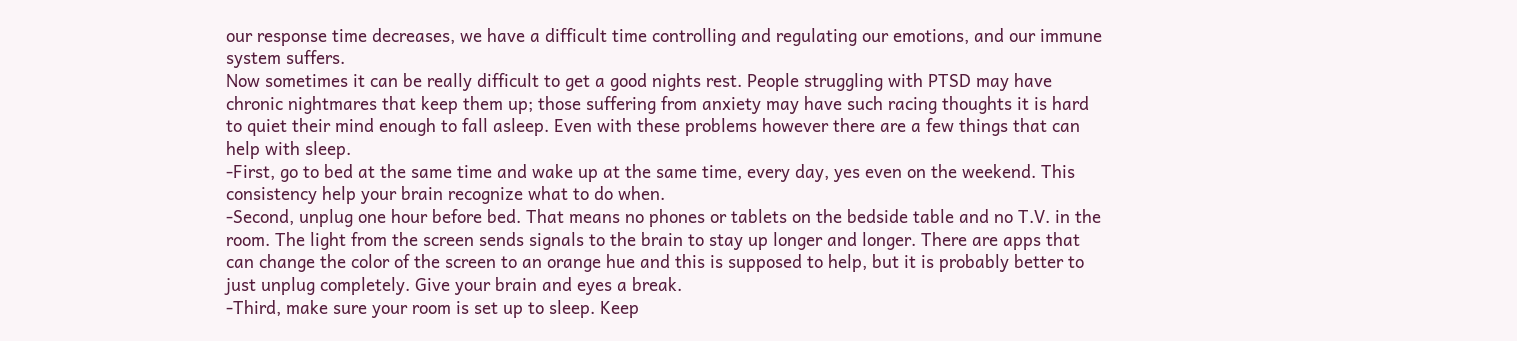our response time decreases, we have a difficult time controlling and regulating our emotions, and our immune system suffers.
Now sometimes it can be really difficult to get a good nights rest. People struggling with PTSD may have chronic nightmares that keep them up; those suffering from anxiety may have such racing thoughts it is hard to quiet their mind enough to fall asleep. Even with these problems however there are a few things that can help with sleep.
-First, go to bed at the same time and wake up at the same time, every day, yes even on the weekend. This consistency help your brain recognize what to do when.
-Second, unplug one hour before bed. That means no phones or tablets on the bedside table and no T.V. in the room. The light from the screen sends signals to the brain to stay up longer and longer. There are apps that can change the color of the screen to an orange hue and this is supposed to help, but it is probably better to just unplug completely. Give your brain and eyes a break.
-Third, make sure your room is set up to sleep. Keep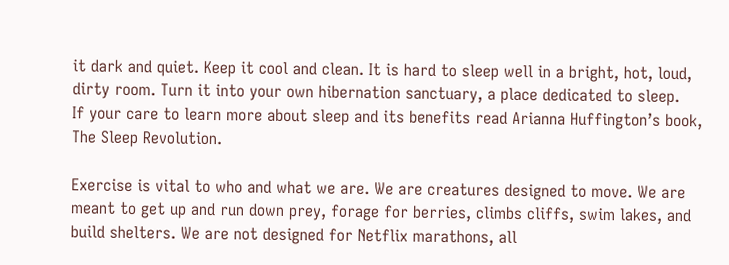it dark and quiet. Keep it cool and clean. It is hard to sleep well in a bright, hot, loud, dirty room. Turn it into your own hibernation sanctuary, a place dedicated to sleep.
If your care to learn more about sleep and its benefits read Arianna Huffington’s book, The Sleep Revolution.

Exercise is vital to who and what we are. We are creatures designed to move. We are meant to get up and run down prey, forage for berries, climbs cliffs, swim lakes, and build shelters. We are not designed for Netflix marathons, all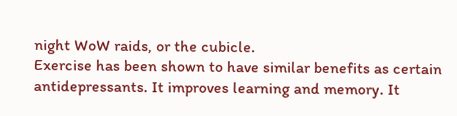night WoW raids, or the cubicle.
Exercise has been shown to have similar benefits as certain antidepressants. It improves learning and memory. It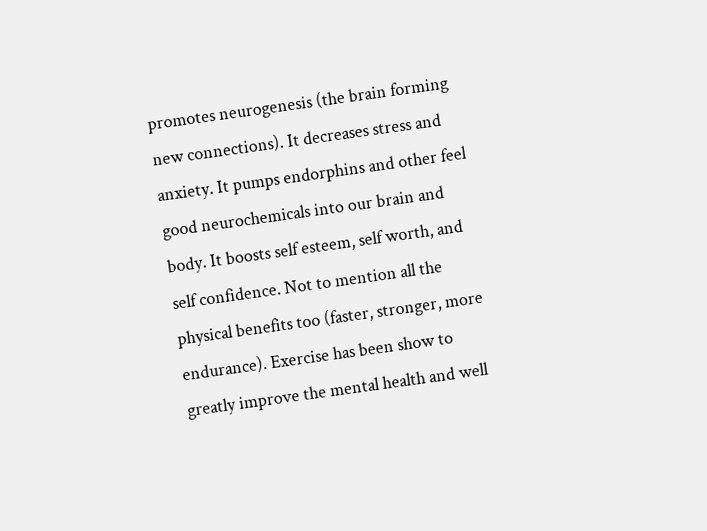promotes neurogenesis (the brain forming new connections). It decreases stress and anxiety. It pumps endorphins and other feel good neurochemicals into our brain and body. It boosts self esteem, self worth, and self confidence. Not to mention all the physical benefits too (faster, stronger, more endurance). Exercise has been show to greatly improve the mental health and well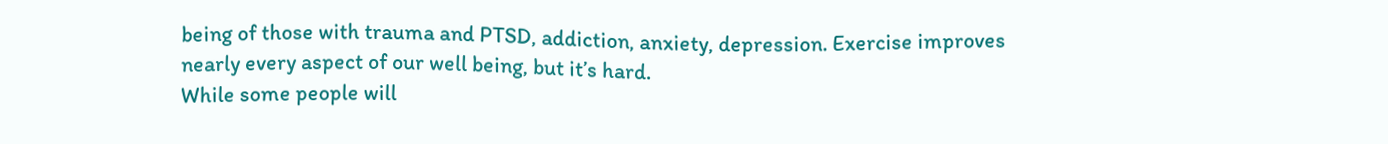being of those with trauma and PTSD, addiction, anxiety, depression. Exercise improves nearly every aspect of our well being, but it’s hard.
While some people will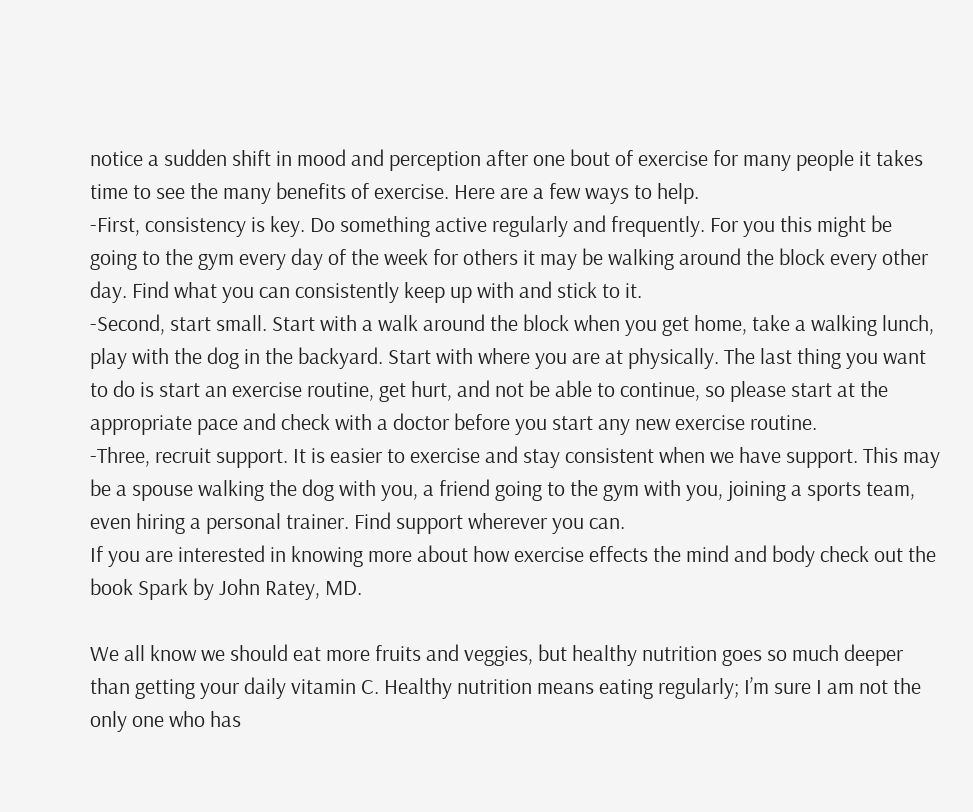notice a sudden shift in mood and perception after one bout of exercise for many people it takes time to see the many benefits of exercise. Here are a few ways to help.
-First, consistency is key. Do something active regularly and frequently. For you this might be going to the gym every day of the week for others it may be walking around the block every other day. Find what you can consistently keep up with and stick to it.
-Second, start small. Start with a walk around the block when you get home, take a walking lunch, play with the dog in the backyard. Start with where you are at physically. The last thing you want to do is start an exercise routine, get hurt, and not be able to continue, so please start at the appropriate pace and check with a doctor before you start any new exercise routine.
-Three, recruit support. It is easier to exercise and stay consistent when we have support. This may be a spouse walking the dog with you, a friend going to the gym with you, joining a sports team, even hiring a personal trainer. Find support wherever you can.
If you are interested in knowing more about how exercise effects the mind and body check out the book Spark by John Ratey, MD.

We all know we should eat more fruits and veggies, but healthy nutrition goes so much deeper than getting your daily vitamin C. Healthy nutrition means eating regularly; I’m sure I am not the only one who has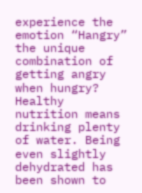experience the emotion “Hangry” the unique combination of getting angry when hungry? Healthy nutrition means drinking plenty of water. Being even slightly dehydrated has been shown to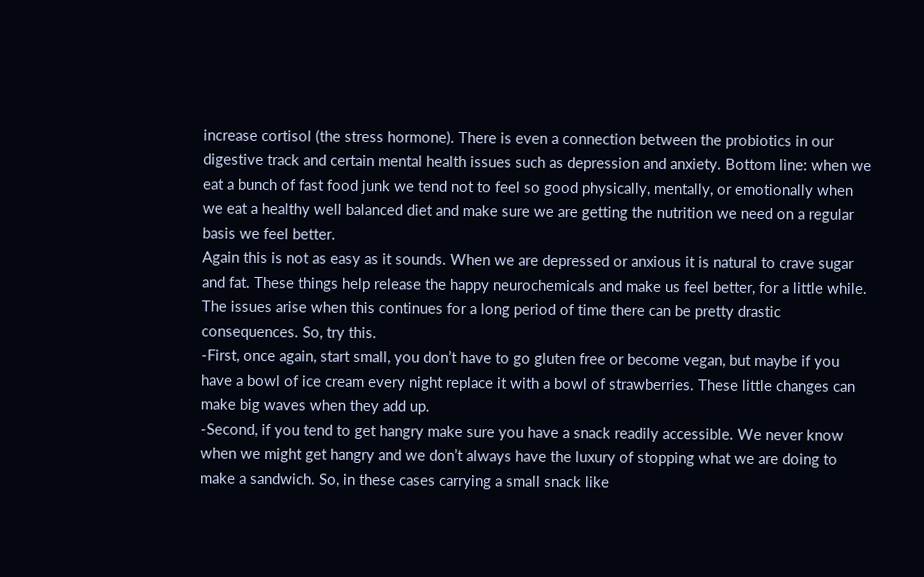increase cortisol (the stress hormone). There is even a connection between the probiotics in our digestive track and certain mental health issues such as depression and anxiety. Bottom line: when we eat a bunch of fast food junk we tend not to feel so good physically, mentally, or emotionally when we eat a healthy well balanced diet and make sure we are getting the nutrition we need on a regular basis we feel better.
Again this is not as easy as it sounds. When we are depressed or anxious it is natural to crave sugar and fat. These things help release the happy neurochemicals and make us feel better, for a little while. The issues arise when this continues for a long period of time there can be pretty drastic consequences. So, try this.
-First, once again, start small, you don’t have to go gluten free or become vegan, but maybe if you have a bowl of ice cream every night replace it with a bowl of strawberries. These little changes can make big waves when they add up.
-Second, if you tend to get hangry make sure you have a snack readily accessible. We never know when we might get hangry and we don’t always have the luxury of stopping what we are doing to make a sandwich. So, in these cases carrying a small snack like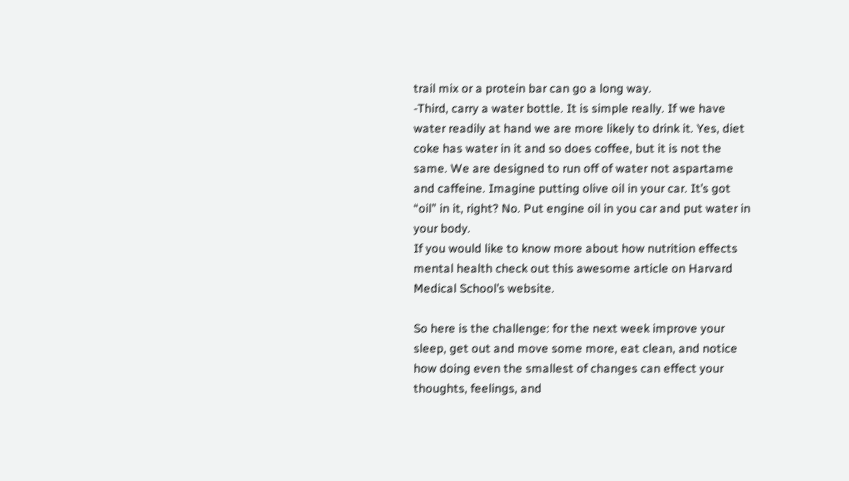trail mix or a protein bar can go a long way.
-Third, carry a water bottle. It is simple really. If we have water readily at hand we are more likely to drink it. Yes, diet coke has water in it and so does coffee, but it is not the same. We are designed to run off of water not aspartame and caffeine. Imagine putting olive oil in your car. It’s got “oil” in it, right? No. Put engine oil in you car and put water in your body.
If you would like to know more about how nutrition effects mental health check out this awesome article on Harvard Medical School’s website.

So here is the challenge: for the next week improve your sleep, get out and move some more, eat clean, and notice how doing even the smallest of changes can effect your thoughts, feelings, and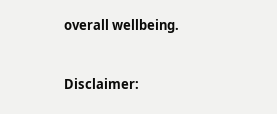overall wellbeing.


Disclaimer: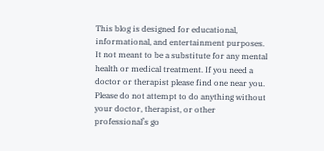This blog is designed for educational, informational, and entertainment purposes. It not meant to be a substitute for any mental health or medical treatment. If you need a doctor or therapist please find one near you. Please do not attempt to do anything without your doctor, therapist, or other professional’s go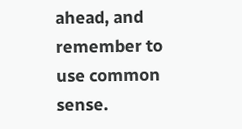ahead, and remember to use common sense.